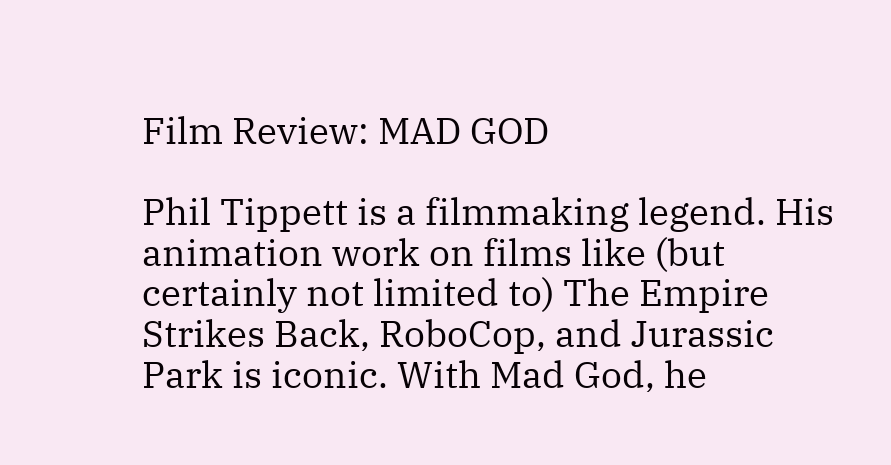Film Review: MAD GOD

Phil Tippett is a filmmaking legend. His animation work on films like (but certainly not limited to) The Empire Strikes Back, RoboCop, and Jurassic Park is iconic. With Mad God, he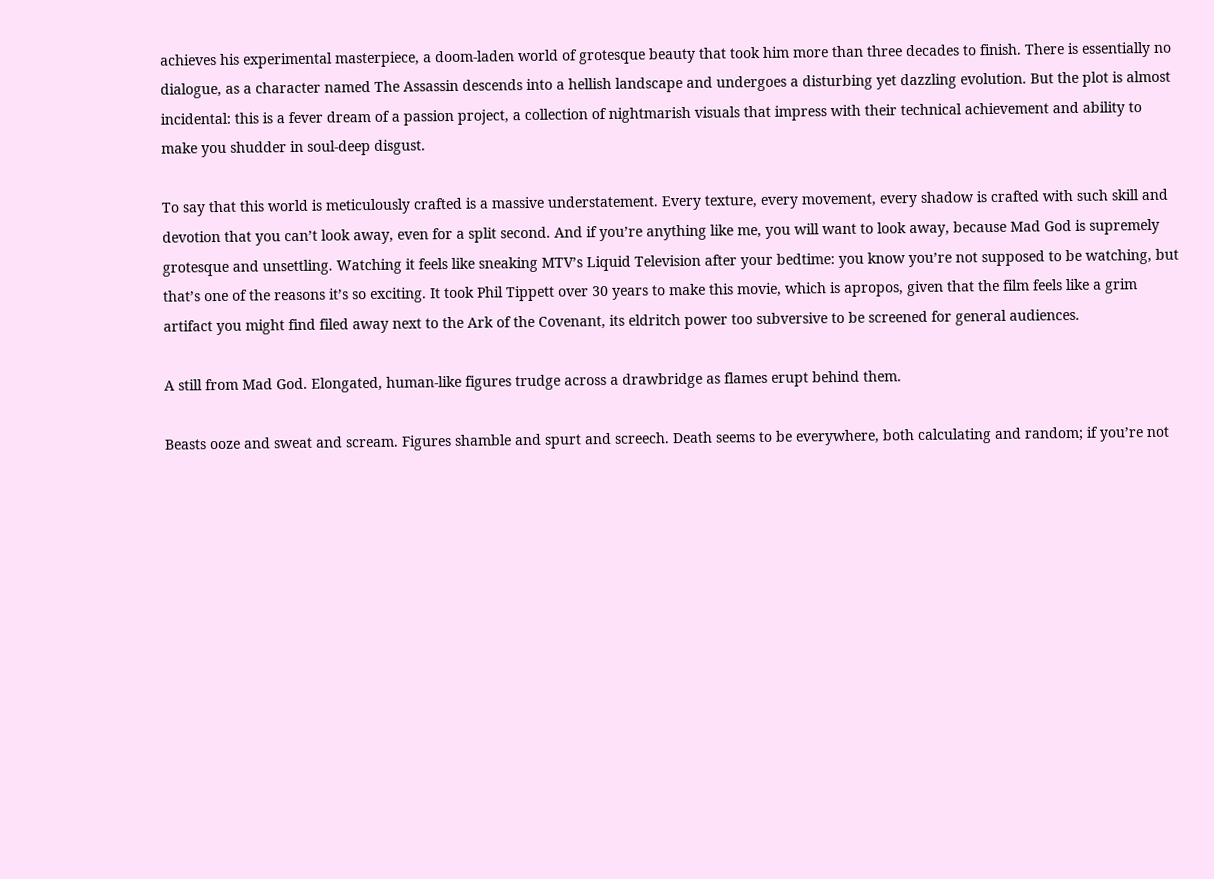achieves his experimental masterpiece, a doom-laden world of grotesque beauty that took him more than three decades to finish. There is essentially no dialogue, as a character named The Assassin descends into a hellish landscape and undergoes a disturbing yet dazzling evolution. But the plot is almost incidental: this is a fever dream of a passion project, a collection of nightmarish visuals that impress with their technical achievement and ability to make you shudder in soul-deep disgust.

To say that this world is meticulously crafted is a massive understatement. Every texture, every movement, every shadow is crafted with such skill and devotion that you can’t look away, even for a split second. And if you’re anything like me, you will want to look away, because Mad God is supremely grotesque and unsettling. Watching it feels like sneaking MTV’s Liquid Television after your bedtime: you know you’re not supposed to be watching, but that’s one of the reasons it’s so exciting. It took Phil Tippett over 30 years to make this movie, which is apropos, given that the film feels like a grim artifact you might find filed away next to the Ark of the Covenant, its eldritch power too subversive to be screened for general audiences.

A still from Mad God. Elongated, human-like figures trudge across a drawbridge as flames erupt behind them.

Beasts ooze and sweat and scream. Figures shamble and spurt and screech. Death seems to be everywhere, both calculating and random; if you’re not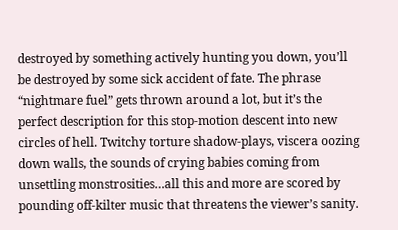destroyed by something actively hunting you down, you’ll be destroyed by some sick accident of fate. The phrase “nightmare fuel” gets thrown around a lot, but it’s the perfect description for this stop-motion descent into new circles of hell. Twitchy torture shadow-plays, viscera oozing down walls, the sounds of crying babies coming from unsettling monstrosities…all this and more are scored by pounding off-kilter music that threatens the viewer’s sanity.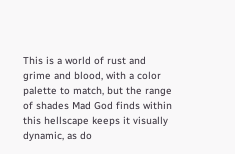This is a world of rust and grime and blood, with a color palette to match, but the range of shades Mad God finds within this hellscape keeps it visually dynamic, as do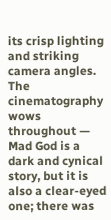its crisp lighting and striking camera angles. The cinematography wows throughout — Mad God is a dark and cynical story, but it is also a clear-eyed one; there was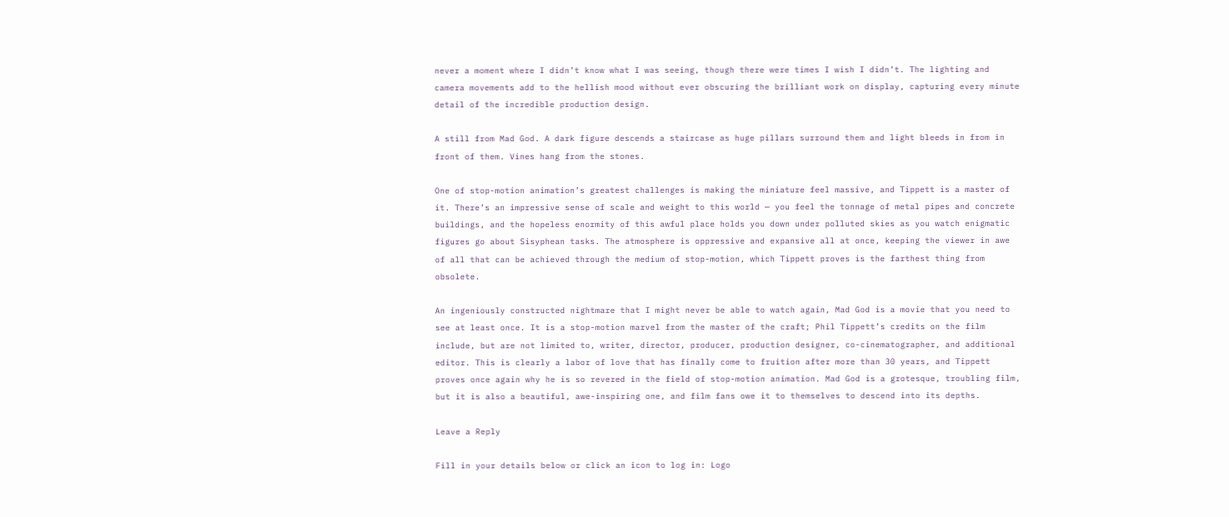never a moment where I didn’t know what I was seeing, though there were times I wish I didn’t. The lighting and camera movements add to the hellish mood without ever obscuring the brilliant work on display, capturing every minute detail of the incredible production design.

A still from Mad God. A dark figure descends a staircase as huge pillars surround them and light bleeds in from in front of them. Vines hang from the stones.

One of stop-motion animation’s greatest challenges is making the miniature feel massive, and Tippett is a master of it. There’s an impressive sense of scale and weight to this world — you feel the tonnage of metal pipes and concrete buildings, and the hopeless enormity of this awful place holds you down under polluted skies as you watch enigmatic figures go about Sisyphean tasks. The atmosphere is oppressive and expansive all at once, keeping the viewer in awe of all that can be achieved through the medium of stop-motion, which Tippett proves is the farthest thing from obsolete.

An ingeniously constructed nightmare that I might never be able to watch again, Mad God is a movie that you need to see at least once. It is a stop-motion marvel from the master of the craft; Phil Tippett’s credits on the film include, but are not limited to, writer, director, producer, production designer, co-cinematographer, and additional editor. This is clearly a labor of love that has finally come to fruition after more than 30 years, and Tippett proves once again why he is so revered in the field of stop-motion animation. Mad God is a grotesque, troubling film, but it is also a beautiful, awe-inspiring one, and film fans owe it to themselves to descend into its depths.

Leave a Reply

Fill in your details below or click an icon to log in: Logo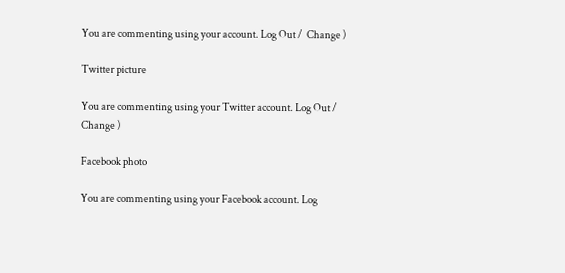You are commenting using your account. Log Out /  Change )

Twitter picture

You are commenting using your Twitter account. Log Out /  Change )

Facebook photo

You are commenting using your Facebook account. Log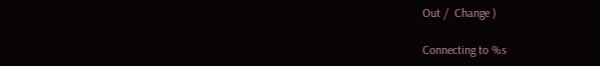Out /  Change )

Connecting to %s